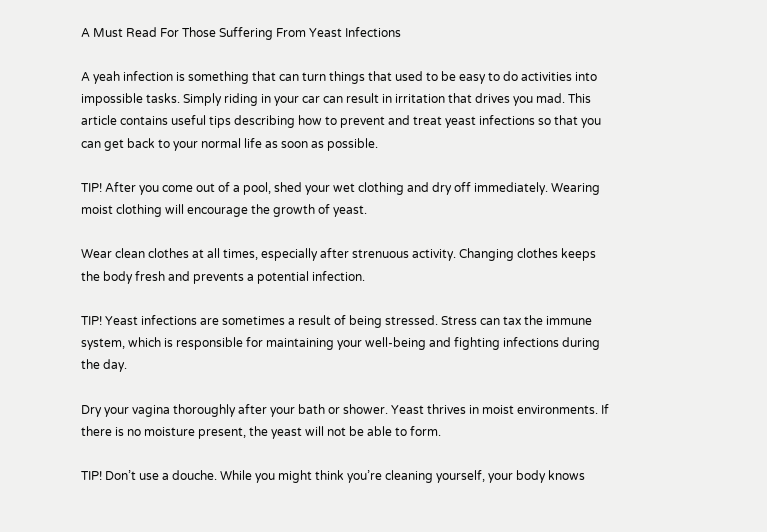A Must Read For Those Suffering From Yeast Infections

A yeah infection is something that can turn things that used to be easy to do activities into impossible tasks. Simply riding in your car can result in irritation that drives you mad. This article contains useful tips describing how to prevent and treat yeast infections so that you can get back to your normal life as soon as possible.

TIP! After you come out of a pool, shed your wet clothing and dry off immediately. Wearing moist clothing will encourage the growth of yeast.

Wear clean clothes at all times, especially after strenuous activity. Changing clothes keeps the body fresh and prevents a potential infection.

TIP! Yeast infections are sometimes a result of being stressed. Stress can tax the immune system, which is responsible for maintaining your well-being and fighting infections during the day.

Dry your vagina thoroughly after your bath or shower. Yeast thrives in moist environments. If there is no moisture present, the yeast will not be able to form.

TIP! Don’t use a douche. While you might think you’re cleaning yourself, your body knows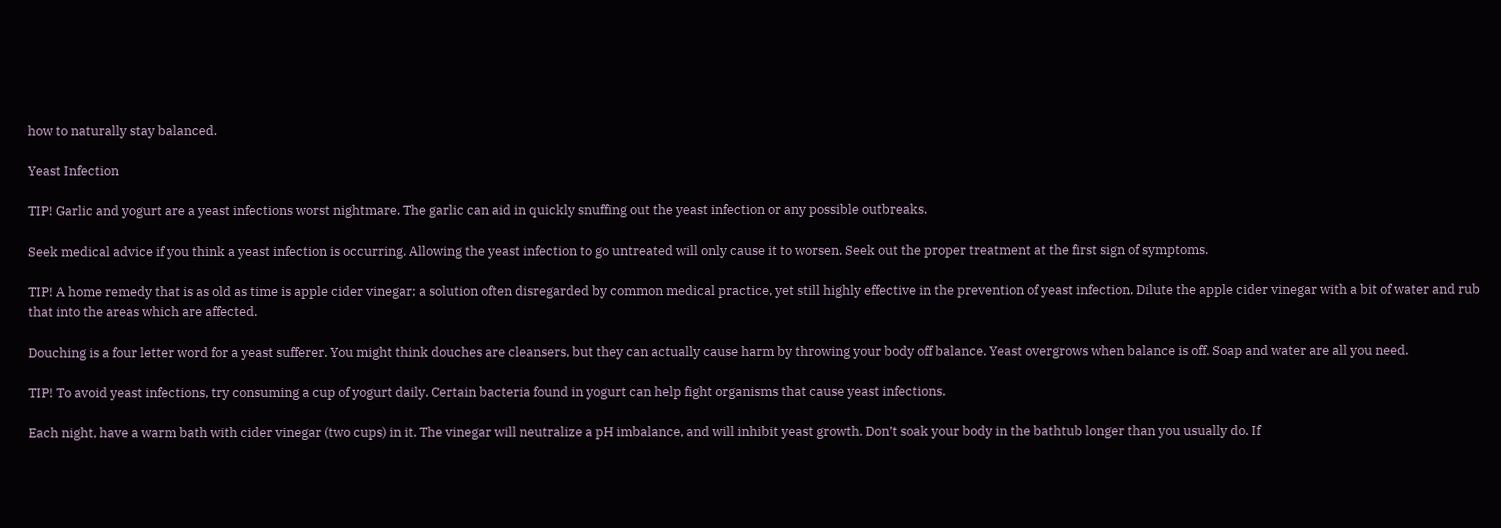how to naturally stay balanced.

Yeast Infection

TIP! Garlic and yogurt are a yeast infections worst nightmare. The garlic can aid in quickly snuffing out the yeast infection or any possible outbreaks.

Seek medical advice if you think a yeast infection is occurring. Allowing the yeast infection to go untreated will only cause it to worsen. Seek out the proper treatment at the first sign of symptoms.

TIP! A home remedy that is as old as time is apple cider vinegar; a solution often disregarded by common medical practice, yet still highly effective in the prevention of yeast infection. Dilute the apple cider vinegar with a bit of water and rub that into the areas which are affected.

Douching is a four letter word for a yeast sufferer. You might think douches are cleansers, but they can actually cause harm by throwing your body off balance. Yeast overgrows when balance is off. Soap and water are all you need.

TIP! To avoid yeast infections, try consuming a cup of yogurt daily. Certain bacteria found in yogurt can help fight organisms that cause yeast infections.

Each night, have a warm bath with cider vinegar (two cups) in it. The vinegar will neutralize a pH imbalance, and will inhibit yeast growth. Don’t soak your body in the bathtub longer than you usually do. If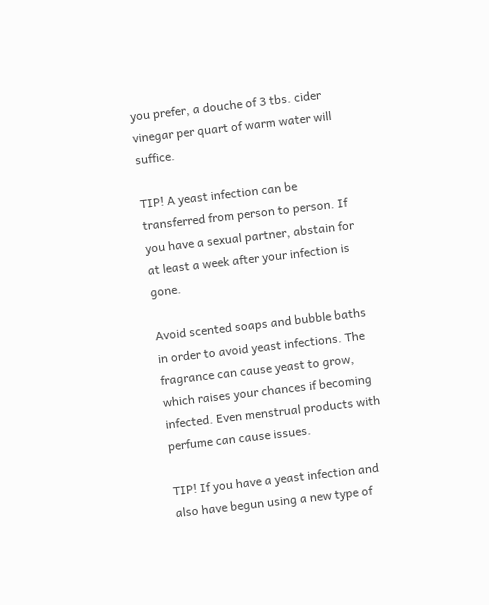you prefer, a douche of 3 tbs. cider vinegar per quart of warm water will suffice.

TIP! A yeast infection can be transferred from person to person. If you have a sexual partner, abstain for at least a week after your infection is gone.

Avoid scented soaps and bubble baths in order to avoid yeast infections. The fragrance can cause yeast to grow, which raises your chances if becoming infected. Even menstrual products with perfume can cause issues.

TIP! If you have a yeast infection and also have begun using a new type of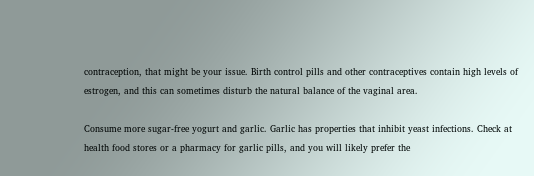contraception, that might be your issue. Birth control pills and other contraceptives contain high levels of estrogen, and this can sometimes disturb the natural balance of the vaginal area.

Consume more sugar-free yogurt and garlic. Garlic has properties that inhibit yeast infections. Check at health food stores or a pharmacy for garlic pills, and you will likely prefer the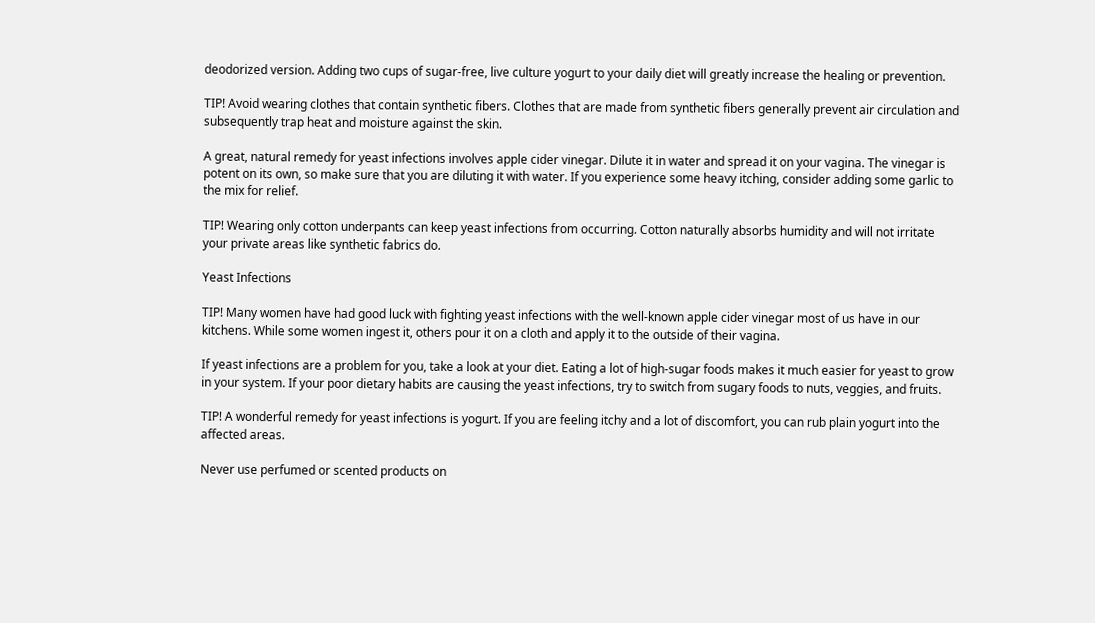deodorized version. Adding two cups of sugar-free, live culture yogurt to your daily diet will greatly increase the healing or prevention.

TIP! Avoid wearing clothes that contain synthetic fibers. Clothes that are made from synthetic fibers generally prevent air circulation and subsequently trap heat and moisture against the skin.

A great, natural remedy for yeast infections involves apple cider vinegar. Dilute it in water and spread it on your vagina. The vinegar is potent on its own, so make sure that you are diluting it with water. If you experience some heavy itching, consider adding some garlic to the mix for relief.

TIP! Wearing only cotton underpants can keep yeast infections from occurring. Cotton naturally absorbs humidity and will not irritate your private areas like synthetic fabrics do.

Yeast Infections

TIP! Many women have had good luck with fighting yeast infections with the well-known apple cider vinegar most of us have in our kitchens. While some women ingest it, others pour it on a cloth and apply it to the outside of their vagina.

If yeast infections are a problem for you, take a look at your diet. Eating a lot of high-sugar foods makes it much easier for yeast to grow in your system. If your poor dietary habits are causing the yeast infections, try to switch from sugary foods to nuts, veggies, and fruits.

TIP! A wonderful remedy for yeast infections is yogurt. If you are feeling itchy and a lot of discomfort, you can rub plain yogurt into the affected areas.

Never use perfumed or scented products on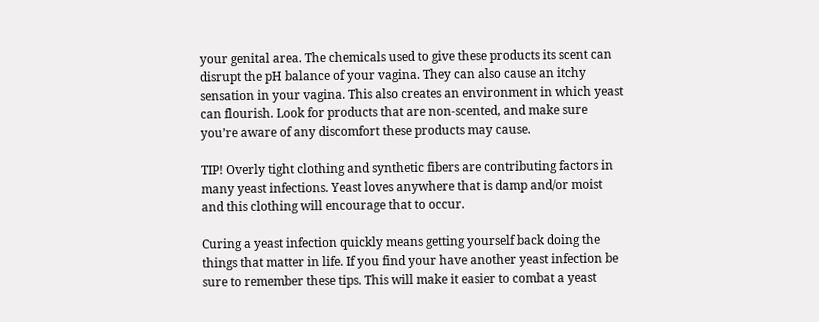your genital area. The chemicals used to give these products its scent can disrupt the pH balance of your vagina. They can also cause an itchy sensation in your vagina. This also creates an environment in which yeast can flourish. Look for products that are non-scented, and make sure you’re aware of any discomfort these products may cause.

TIP! Overly tight clothing and synthetic fibers are contributing factors in many yeast infections. Yeast loves anywhere that is damp and/or moist and this clothing will encourage that to occur.

Curing a yeast infection quickly means getting yourself back doing the things that matter in life. If you find your have another yeast infection be sure to remember these tips. This will make it easier to combat a yeast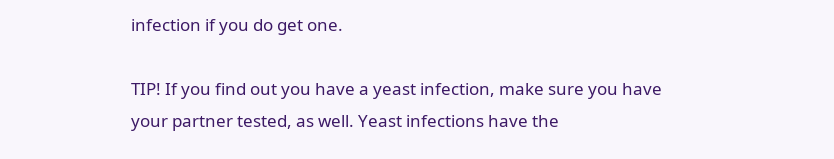infection if you do get one.

TIP! If you find out you have a yeast infection, make sure you have your partner tested, as well. Yeast infections have the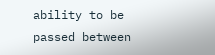ability to be passed between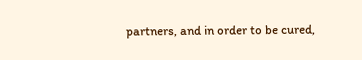partners, and in order to be cured,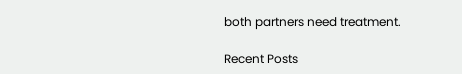both partners need treatment.

Recent Posts